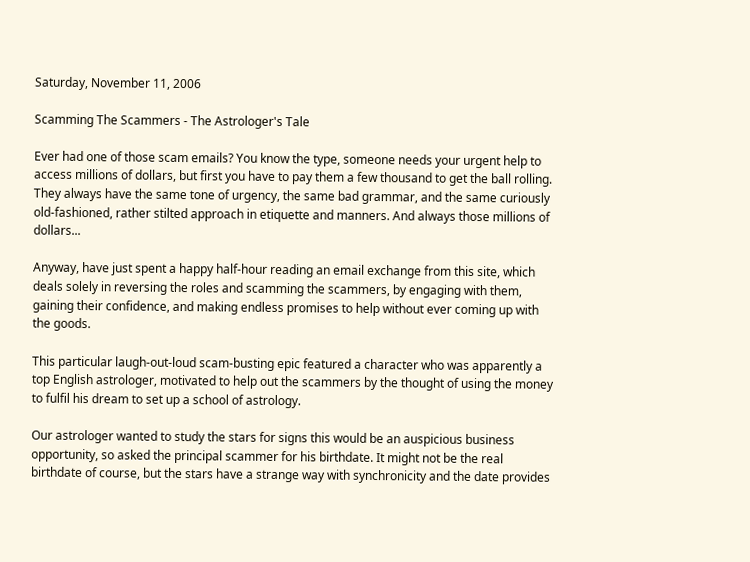Saturday, November 11, 2006

Scamming The Scammers - The Astrologer's Tale

Ever had one of those scam emails? You know the type, someone needs your urgent help to access millions of dollars, but first you have to pay them a few thousand to get the ball rolling. They always have the same tone of urgency, the same bad grammar, and the same curiously old-fashioned, rather stilted approach in etiquette and manners. And always those millions of dollars...

Anyway, have just spent a happy half-hour reading an email exchange from this site, which deals solely in reversing the roles and scamming the scammers, by engaging with them, gaining their confidence, and making endless promises to help without ever coming up with the goods.

This particular laugh-out-loud scam-busting epic featured a character who was apparently a top English astrologer, motivated to help out the scammers by the thought of using the money to fulfil his dream to set up a school of astrology.

Our astrologer wanted to study the stars for signs this would be an auspicious business opportunity, so asked the principal scammer for his birthdate. It might not be the real birthdate of course, but the stars have a strange way with synchronicity and the date provides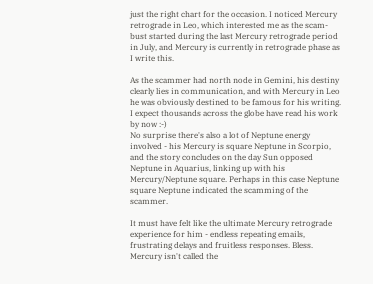just the right chart for the occasion. I noticed Mercury retrograde in Leo, which interested me as the scam-bust started during the last Mercury retrograde period in July, and Mercury is currently in retrograde phase as I write this.

As the scammer had north node in Gemini, his destiny clearly lies in communication, and with Mercury in Leo he was obviously destined to be famous for his writing. I expect thousands across the globe have read his work by now :-)
No surprise there's also a lot of Neptune energy involved - his Mercury is square Neptune in Scorpio, and the story concludes on the day Sun opposed Neptune in Aquarius, linking up with his Mercury/Neptune square. Perhaps in this case Neptune square Neptune indicated the scamming of the scammer.

It must have felt like the ultimate Mercury retrograde experience for him - endless repeating emails, frustrating delays and fruitless responses. Bless. Mercury isn't called the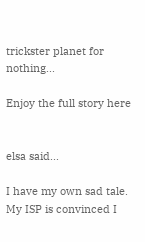trickster planet for nothing...

Enjoy the full story here


elsa said...

I have my own sad tale. My ISP is convinced I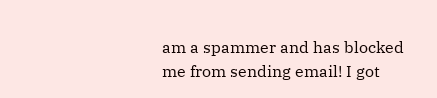am a spammer and has blocked me from sending email! I got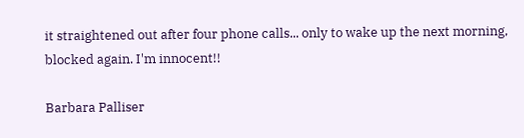it straightened out after four phone calls... only to wake up the next morning, blocked again. I'm innocent!!

Barbara Palliser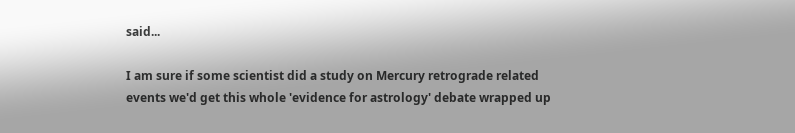said...

I am sure if some scientist did a study on Mercury retrograde related events we'd get this whole 'evidence for astrology' debate wrapped up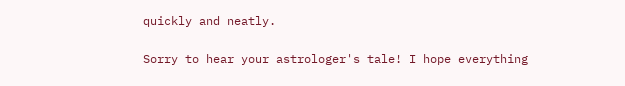quickly and neatly.

Sorry to hear your astrologer's tale! I hope everything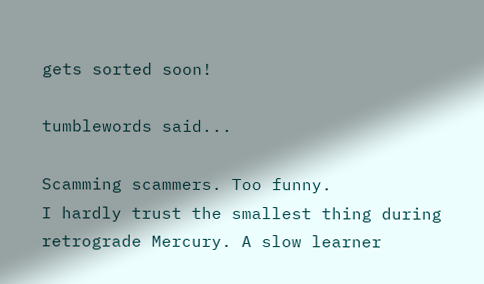gets sorted soon!

tumblewords said...

Scamming scammers. Too funny.
I hardly trust the smallest thing during retrograde Mercury. A slow learner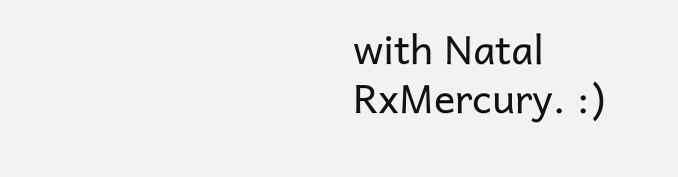with Natal RxMercury. :)